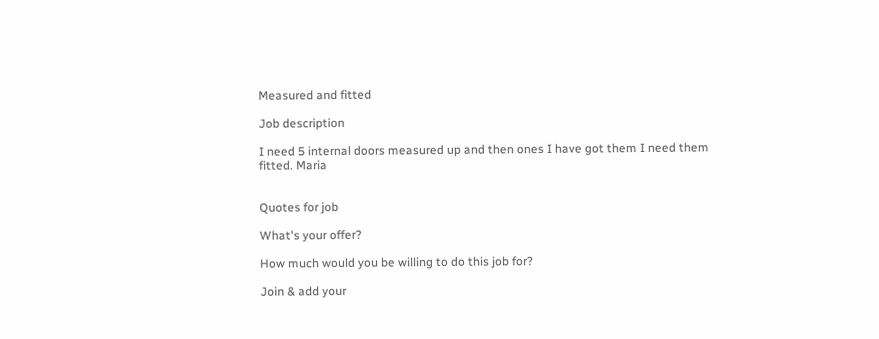Measured and fitted

Job description

I need 5 internal doors measured up and then ones I have got them I need them fitted. Maria


Quotes for job

What's your offer?

How much would you be willing to do this job for?

Join & add your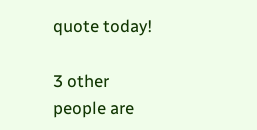quote today!

3 other people are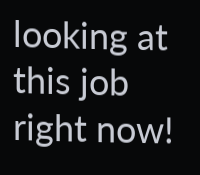looking at this job right now!